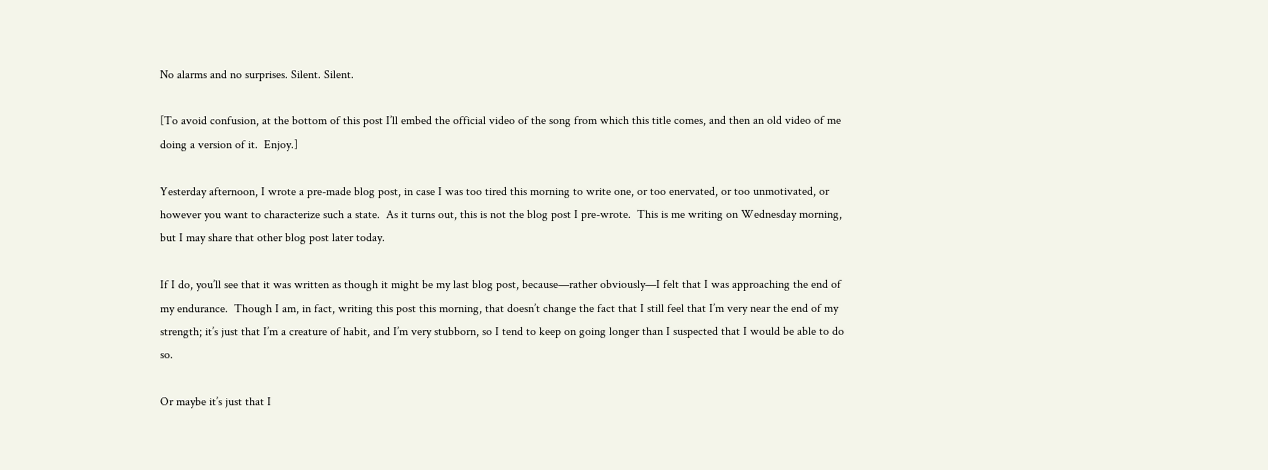No alarms and no surprises. Silent. Silent.

[To avoid confusion, at the bottom of this post I’ll embed the official video of the song from which this title comes, and then an old video of me doing a version of it.  Enjoy.]

Yesterday afternoon, I wrote a pre-made blog post, in case I was too tired this morning to write one, or too enervated, or too unmotivated, or however you want to characterize such a state.  As it turns out, this is not the blog post I pre-wrote.  This is me writing on Wednesday morning, but I may share that other blog post later today.

If I do, you’ll see that it was written as though it might be my last blog post, because—rather obviously—I felt that I was approaching the end of my endurance.  Though I am, in fact, writing this post this morning, that doesn’t change the fact that I still feel that I’m very near the end of my strength; it’s just that I’m a creature of habit, and I’m very stubborn, so I tend to keep on going longer than I suspected that I would be able to do so.

Or maybe it’s just that I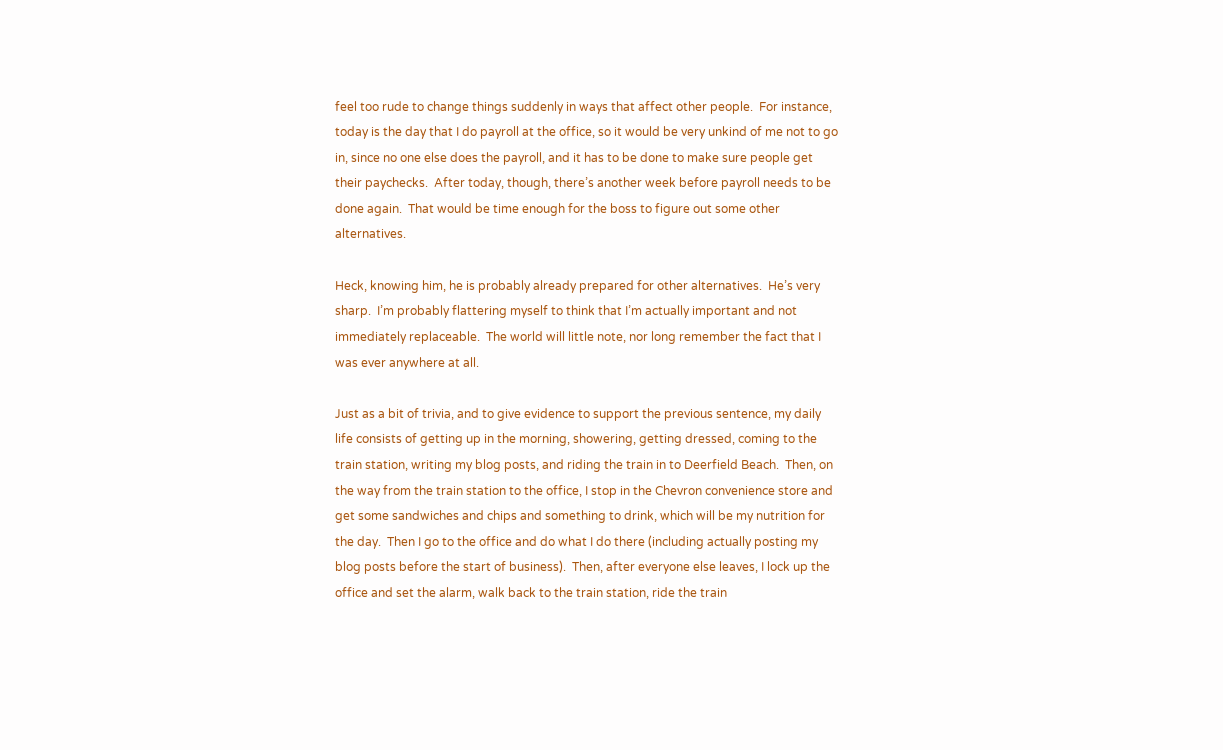feel too rude to change things suddenly in ways that affect other people.  For instance, today is the day that I do payroll at the office, so it would be very unkind of me not to go in, since no one else does the payroll, and it has to be done to make sure people get their paychecks.  After today, though, there’s another week before payroll needs to be done again.  That would be time enough for the boss to figure out some other alternatives.

Heck, knowing him, he is probably already prepared for other alternatives.  He’s very sharp.  I’m probably flattering myself to think that I’m actually important and not immediately replaceable.  The world will little note, nor long remember the fact that I was ever anywhere at all.

Just as a bit of trivia, and to give evidence to support the previous sentence, my daily life consists of getting up in the morning, showering, getting dressed, coming to the train station, writing my blog posts, and riding the train in to Deerfield Beach.  Then, on the way from the train station to the office, I stop in the Chevron convenience store and get some sandwiches and chips and something to drink, which will be my nutrition for the day.  Then I go to the office and do what I do there (including actually posting my blog posts before the start of business).  Then, after everyone else leaves, I lock up the office and set the alarm, walk back to the train station, ride the train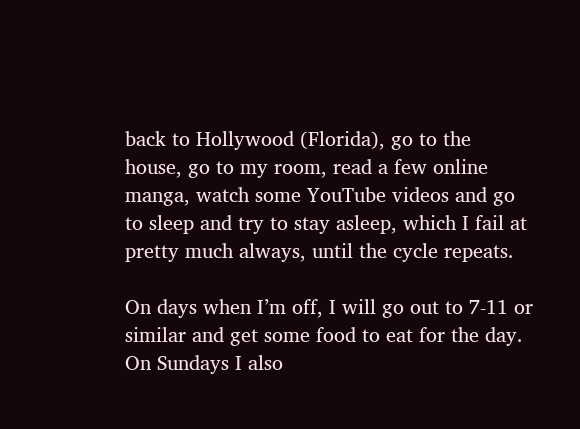back to Hollywood (Florida), go to the house, go to my room, read a few online manga, watch some YouTube videos and go to sleep and try to stay asleep, which I fail at pretty much always, until the cycle repeats.

On days when I’m off, I will go out to 7-11 or similar and get some food to eat for the day.  On Sundays I also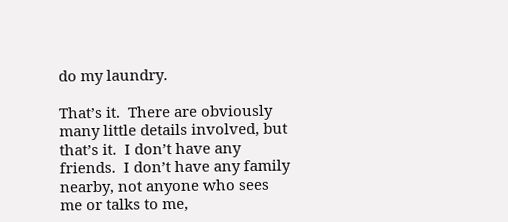do my laundry.

That’s it.  There are obviously many little details involved, but that’s it.  I don’t have any friends.  I don’t have any family nearby, not anyone who sees me or talks to me,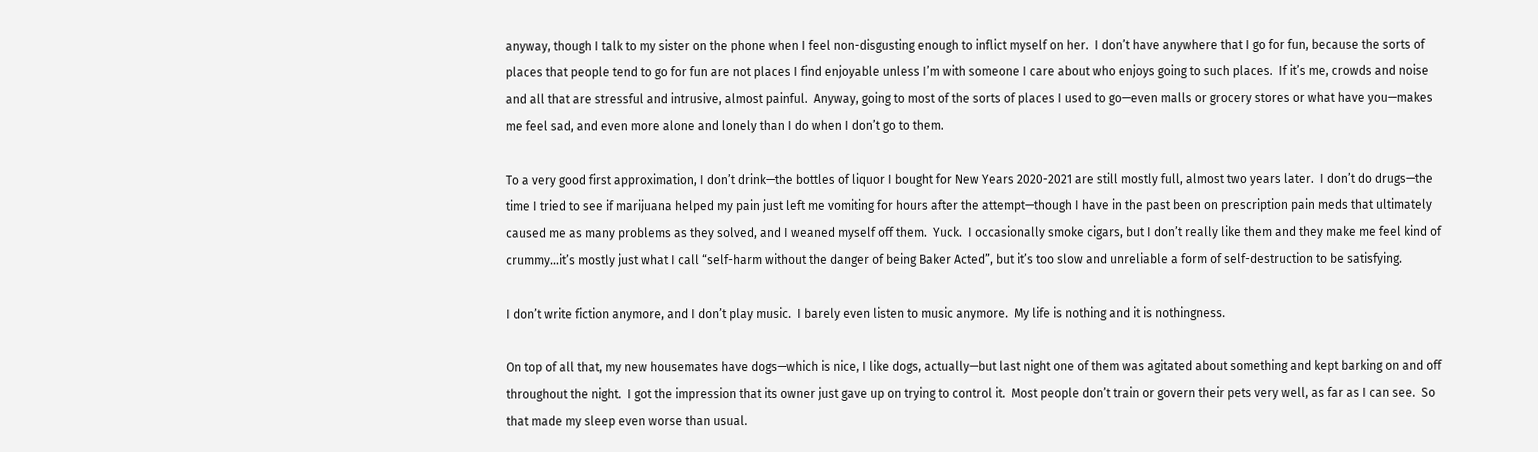anyway, though I talk to my sister on the phone when I feel non-disgusting enough to inflict myself on her.  I don’t have anywhere that I go for fun, because the sorts of places that people tend to go for fun are not places I find enjoyable unless I’m with someone I care about who enjoys going to such places.  If it’s me, crowds and noise and all that are stressful and intrusive, almost painful.  Anyway, going to most of the sorts of places I used to go—even malls or grocery stores or what have you—makes me feel sad, and even more alone and lonely than I do when I don’t go to them.

To a very good first approximation, I don’t drink—the bottles of liquor I bought for New Years 2020-2021 are still mostly full, almost two years later.  I don’t do drugs—the time I tried to see if marijuana helped my pain just left me vomiting for hours after the attempt—though I have in the past been on prescription pain meds that ultimately caused me as many problems as they solved, and I weaned myself off them.  Yuck.  I occasionally smoke cigars, but I don’t really like them and they make me feel kind of crummy…it’s mostly just what I call “self-harm without the danger of being Baker Acted”, but it’s too slow and unreliable a form of self-destruction to be satisfying.

I don’t write fiction anymore, and I don’t play music.  I barely even listen to music anymore.  My life is nothing and it is nothingness.

On top of all that, my new housemates have dogs—which is nice, I like dogs, actually—but last night one of them was agitated about something and kept barking on and off throughout the night.  I got the impression that its owner just gave up on trying to control it.  Most people don’t train or govern their pets very well, as far as I can see.  So that made my sleep even worse than usual.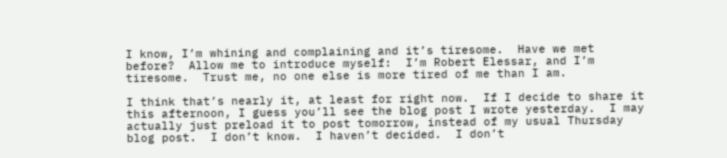I know, I’m whining and complaining and it’s tiresome.  Have we met before?  Allow me to introduce myself:  I’m Robert Elessar, and I’m tiresome.  Trust me, no one else is more tired of me than I am.

I think that’s nearly it, at least for right now.  If I decide to share it this afternoon, I guess you’ll see the blog post I wrote yesterday.  I may actually just preload it to post tomorrow, instead of my usual Thursday blog post.  I don’t know.  I haven’t decided.  I don’t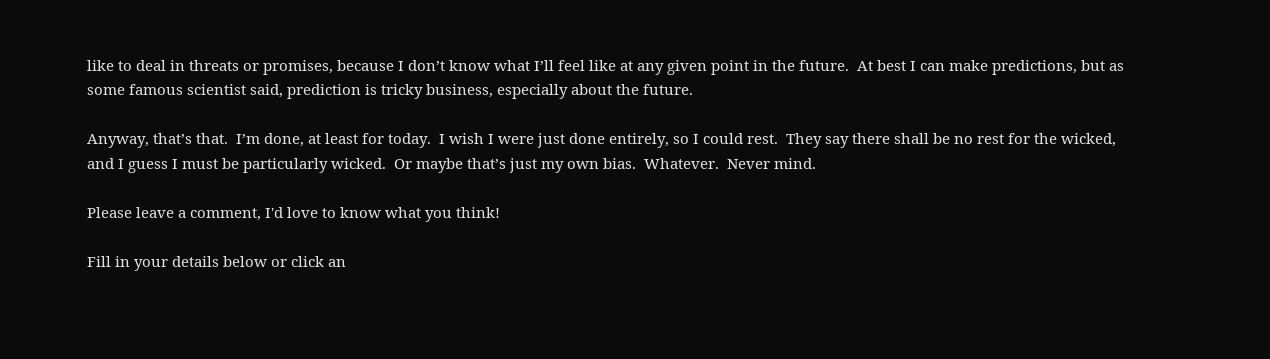like to deal in threats or promises, because I don’t know what I’ll feel like at any given point in the future.  At best I can make predictions, but as some famous scientist said, prediction is tricky business, especially about the future.

Anyway, that’s that.  I’m done, at least for today.  I wish I were just done entirely, so I could rest.  They say there shall be no rest for the wicked, and I guess I must be particularly wicked.  Or maybe that’s just my own bias.  Whatever.  Never mind.

Please leave a comment, I'd love to know what you think!

Fill in your details below or click an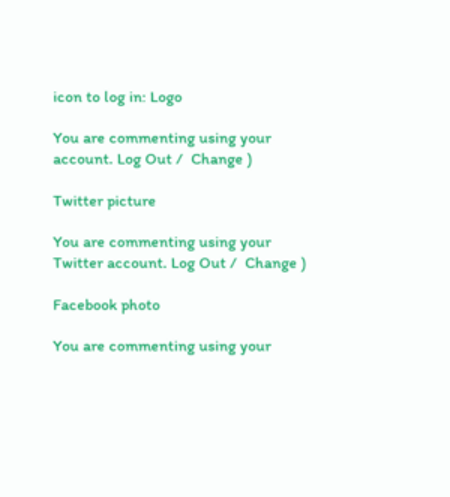icon to log in: Logo

You are commenting using your account. Log Out /  Change )

Twitter picture

You are commenting using your Twitter account. Log Out /  Change )

Facebook photo

You are commenting using your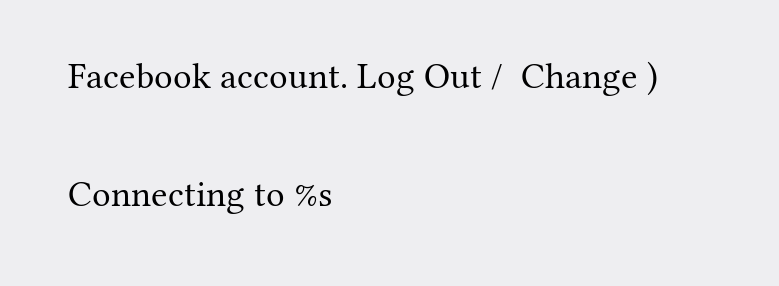Facebook account. Log Out /  Change )

Connecting to %s